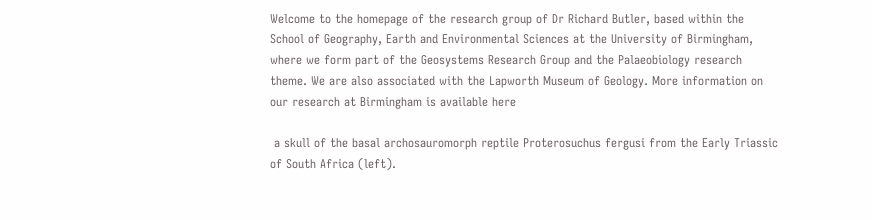Welcome to the homepage of the research group of Dr Richard Butler, based within the School of Geography, Earth and Environmental Sciences at the University of Birmingham, where we form part of the Geosystems Research Group and the Palaeobiology research theme. We are also associated with the Lapworth Museum of Geology. More information on our research at Birmingham is available here

 a skull of the basal archosauromorph reptile Proterosuchus fergusi from the Early Triassic of South Africa (left).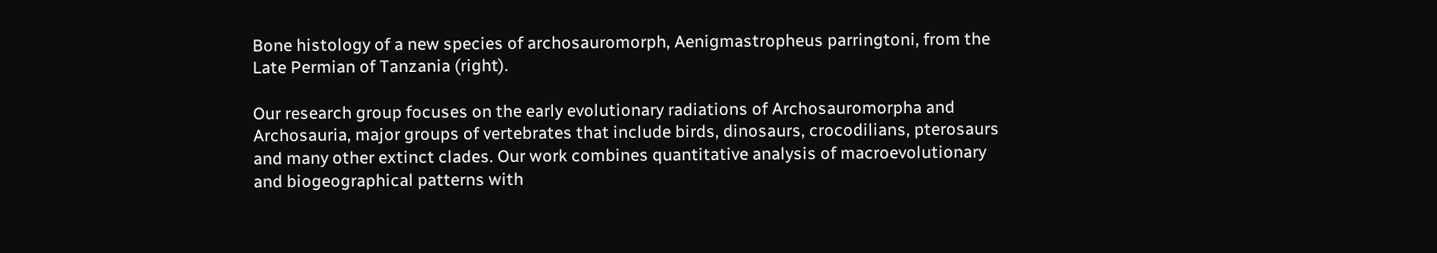Bone histology of a new species of archosauromorph, Aenigmastropheus parringtoni, from the Late Permian of Tanzania (right).

Our research group focuses on the early evolutionary radiations of Archosauromorpha and Archosauria, major groups of vertebrates that include birds, dinosaurs, crocodilians, pterosaurs and many other extinct clades. Our work combines quantitative analysis of macroevolutionary and biogeographical patterns with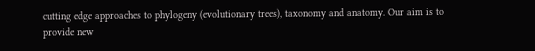cutting edge approaches to phylogeny (evolutionary trees), taxonomy and anatomy. Our aim is to provide new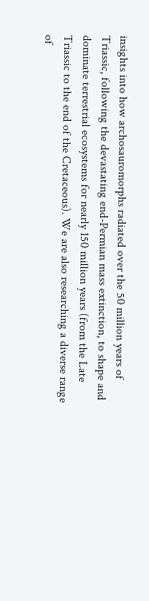insights into how archosauromorphs radiated over the 50 million years of Triassic, following the devastating end-Permian mass extinction, to shape and dominate terrestrial ecosystems for nearly 150 million years (from the Late Triassic to the end of the Cretaceous). We are also researching a diverse range of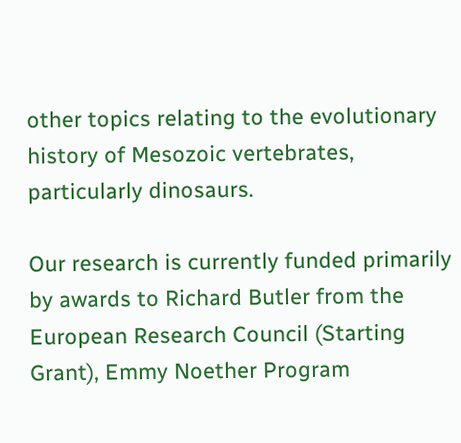other topics relating to the evolutionary history of Mesozoic vertebrates, particularly dinosaurs.

Our research is currently funded primarily by awards to Richard Butler from the European Research Council (Starting Grant), Emmy Noether Program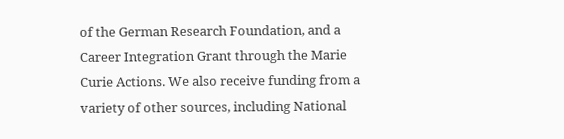of the German Research Foundation, and a Career Integration Grant through the Marie Curie Actions. We also receive funding from a variety of other sources, including National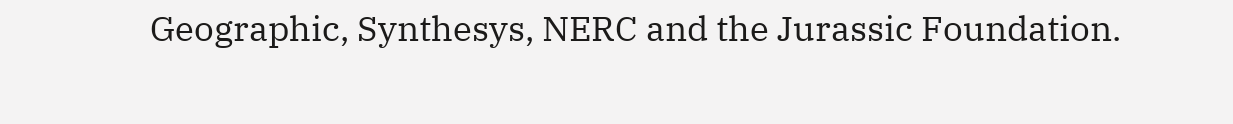Geographic, Synthesys, NERC and the Jurassic Foundation.